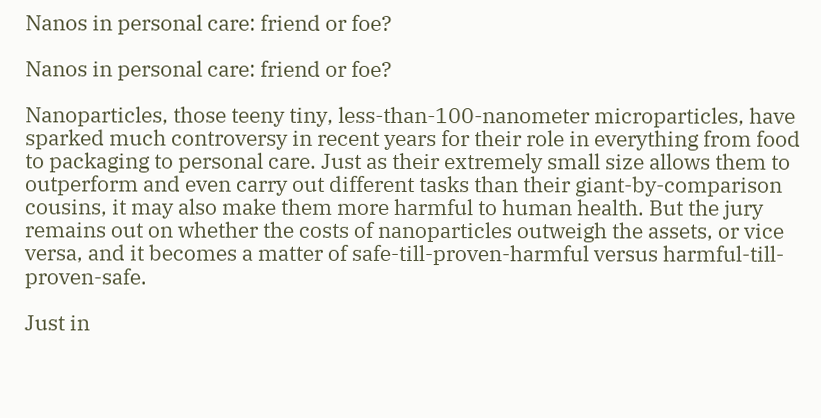Nanos in personal care: friend or foe?

Nanos in personal care: friend or foe?

Nanoparticles, those teeny tiny, less-than-100-nanometer microparticles, have sparked much controversy in recent years for their role in everything from food to packaging to personal care. Just as their extremely small size allows them to outperform and even carry out different tasks than their giant-by-comparison cousins, it may also make them more harmful to human health. But the jury remains out on whether the costs of nanoparticles outweigh the assets, or vice versa, and it becomes a matter of safe-till-proven-harmful versus harmful-till-proven-safe.

Just in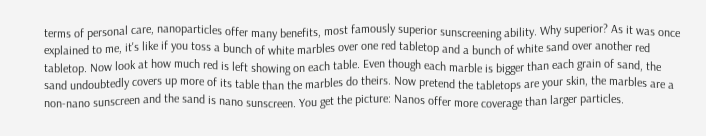terms of personal care, nanoparticles offer many benefits, most famously superior sunscreening ability. Why superior? As it was once explained to me, it's like if you toss a bunch of white marbles over one red tabletop and a bunch of white sand over another red tabletop. Now look at how much red is left showing on each table. Even though each marble is bigger than each grain of sand, the sand undoubtedly covers up more of its table than the marbles do theirs. Now pretend the tabletops are your skin, the marbles are a non-nano sunscreen and the sand is nano sunscreen. You get the picture: Nanos offer more coverage than larger particles.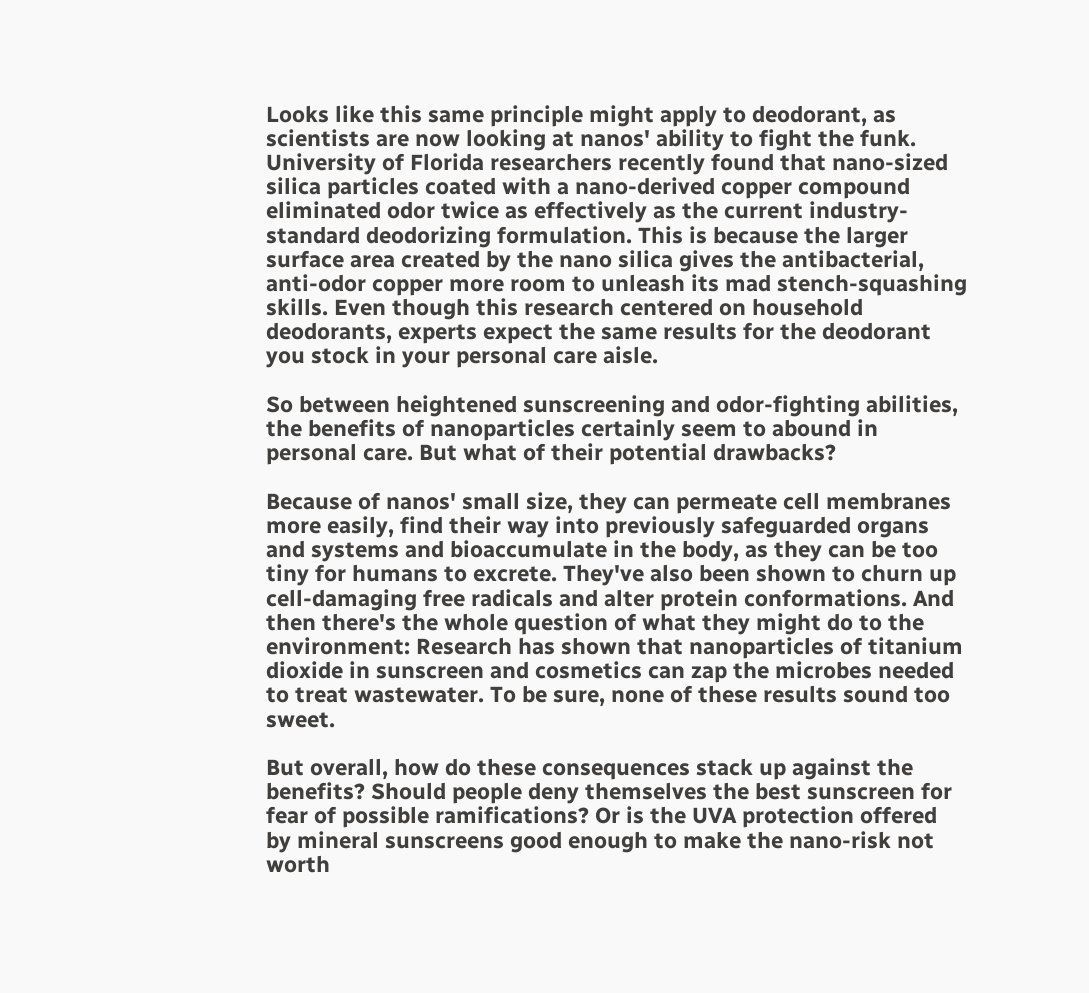Looks like this same principle might apply to deodorant, as scientists are now looking at nanos' ability to fight the funk. University of Florida researchers recently found that nano-sized silica particles coated with a nano-derived copper compound eliminated odor twice as effectively as the current industry-standard deodorizing formulation. This is because the larger surface area created by the nano silica gives the antibacterial, anti-odor copper more room to unleash its mad stench-squashing skills. Even though this research centered on household deodorants, experts expect the same results for the deodorant you stock in your personal care aisle.

So between heightened sunscreening and odor-fighting abilities, the benefits of nanoparticles certainly seem to abound in personal care. But what of their potential drawbacks?

Because of nanos' small size, they can permeate cell membranes more easily, find their way into previously safeguarded organs and systems and bioaccumulate in the body, as they can be too tiny for humans to excrete. They've also been shown to churn up cell-damaging free radicals and alter protein conformations. And then there's the whole question of what they might do to the environment: Research has shown that nanoparticles of titanium dioxide in sunscreen and cosmetics can zap the microbes needed to treat wastewater. To be sure, none of these results sound too sweet.

But overall, how do these consequences stack up against the benefits? Should people deny themselves the best sunscreen for fear of possible ramifications? Or is the UVA protection offered by mineral sunscreens good enough to make the nano-risk not worth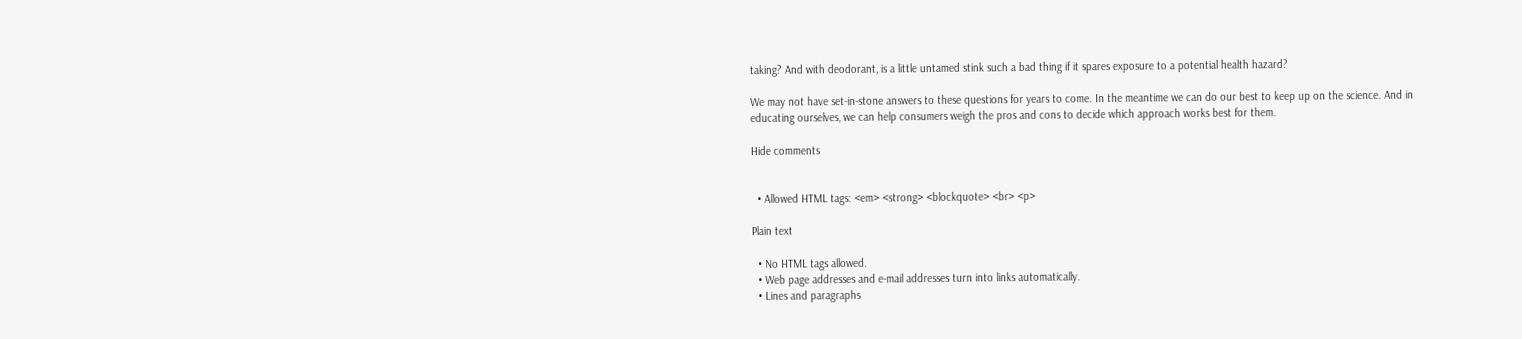taking? And with deodorant, is a little untamed stink such a bad thing if it spares exposure to a potential health hazard?

We may not have set-in-stone answers to these questions for years to come. In the meantime we can do our best to keep up on the science. And in educating ourselves, we can help consumers weigh the pros and cons to decide which approach works best for them.

Hide comments


  • Allowed HTML tags: <em> <strong> <blockquote> <br> <p>

Plain text

  • No HTML tags allowed.
  • Web page addresses and e-mail addresses turn into links automatically.
  • Lines and paragraphs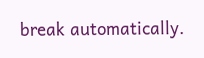break automatically.